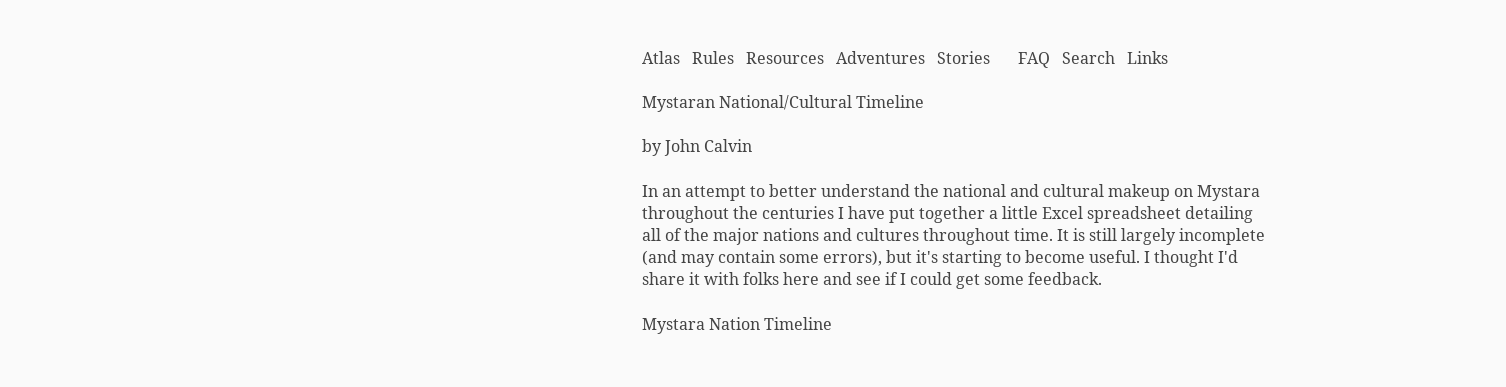Atlas   Rules   Resources   Adventures   Stories       FAQ   Search   Links

Mystaran National/Cultural Timeline

by John Calvin

In an attempt to better understand the national and cultural makeup on Mystara throughout the centuries I have put together a little Excel spreadsheet detailing all of the major nations and cultures throughout time. It is still largely incomplete (and may contain some errors), but it's starting to become useful. I thought I'd share it with folks here and see if I could get some feedback.

Mystara Nation Timeline